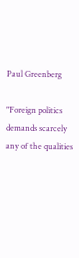Paul Greenberg

"Foreign politics demands scarcely any of the qualities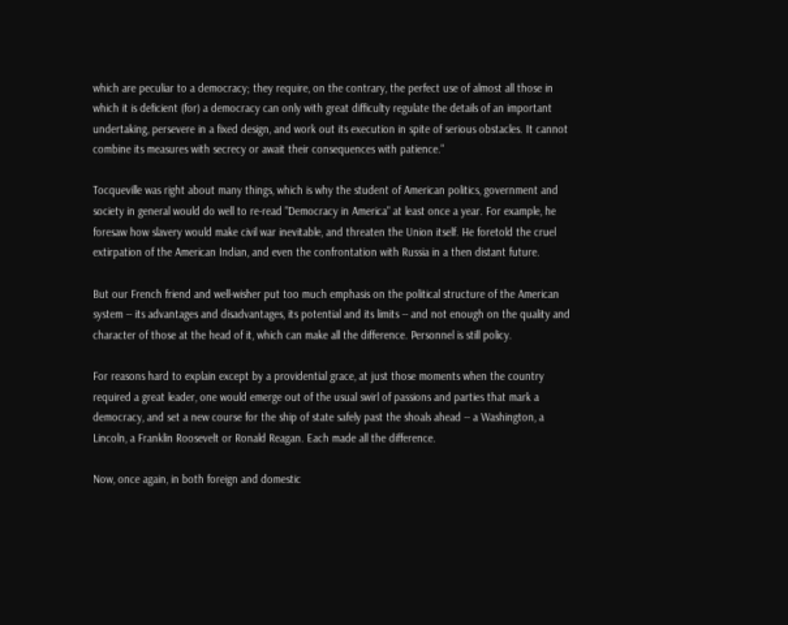which are peculiar to a democracy; they require, on the contrary, the perfect use of almost all those in which it is deficient (for) a democracy can only with great difficulty regulate the details of an important undertaking, persevere in a fixed design, and work out its execution in spite of serious obstacles. It cannot combine its measures with secrecy or await their consequences with patience."

Tocqueville was right about many things, which is why the student of American politics, government and society in general would do well to re-read "Democracy in America" at least once a year. For example, he foresaw how slavery would make civil war inevitable, and threaten the Union itself. He foretold the cruel extirpation of the American Indian, and even the confrontation with Russia in a then distant future.

But our French friend and well-wisher put too much emphasis on the political structure of the American system -- its advantages and disadvantages, its potential and its limits -- and not enough on the quality and character of those at the head of it, which can make all the difference. Personnel is still policy.

For reasons hard to explain except by a providential grace, at just those moments when the country required a great leader, one would emerge out of the usual swirl of passions and parties that mark a democracy, and set a new course for the ship of state safely past the shoals ahead -- a Washington, a Lincoln, a Franklin Roosevelt or Ronald Reagan. Each made all the difference.

Now, once again, in both foreign and domestic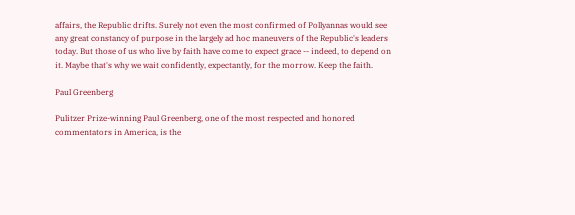affairs, the Republic drifts. Surely not even the most confirmed of Pollyannas would see any great constancy of purpose in the largely ad hoc maneuvers of the Republic's leaders today. But those of us who live by faith have come to expect grace -- indeed, to depend on it. Maybe that's why we wait confidently, expectantly, for the morrow. Keep the faith.

Paul Greenberg

Pulitzer Prize-winning Paul Greenberg, one of the most respected and honored commentators in America, is the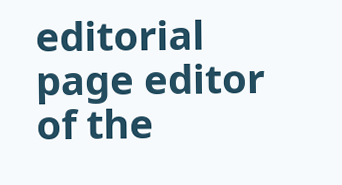editorial page editor of the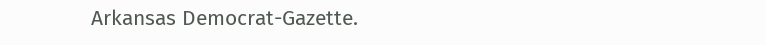Arkansas Democrat-Gazette.